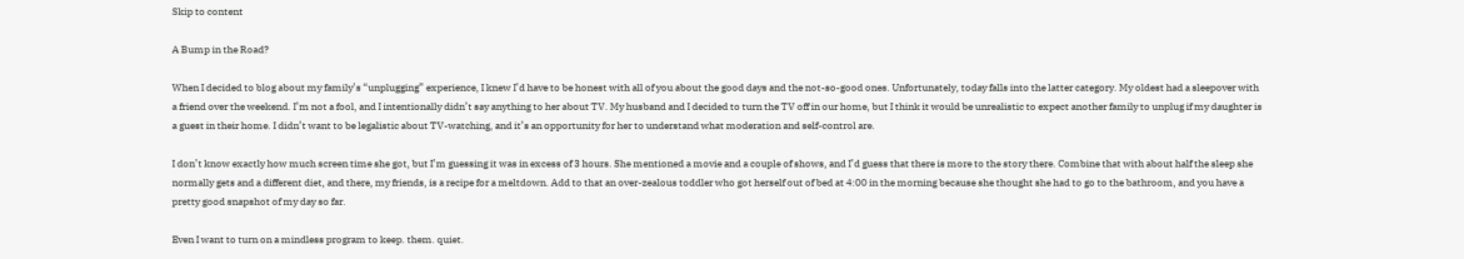Skip to content

A Bump in the Road?

When I decided to blog about my family’s “unplugging” experience, I knew I’d have to be honest with all of you about the good days and the not-so-good ones. Unfortunately, today falls into the latter category. My oldest had a sleepover with a friend over the weekend. I’m not a fool, and I intentionally didn’t say anything to her about TV. My husband and I decided to turn the TV off in our home, but I think it would be unrealistic to expect another family to unplug if my daughter is a guest in their home. I didn’t want to be legalistic about TV-watching, and it’s an opportunity for her to understand what moderation and self-control are.

I don’t know exactly how much screen time she got, but I’m guessing it was in excess of 3 hours. She mentioned a movie and a couple of shows, and I’d guess that there is more to the story there. Combine that with about half the sleep she normally gets and a different diet, and there, my friends, is a recipe for a meltdown. Add to that an over-zealous toddler who got herself out of bed at 4:00 in the morning because she thought she had to go to the bathroom, and you have a pretty good snapshot of my day so far.

Even I want to turn on a mindless program to keep. them. quiet.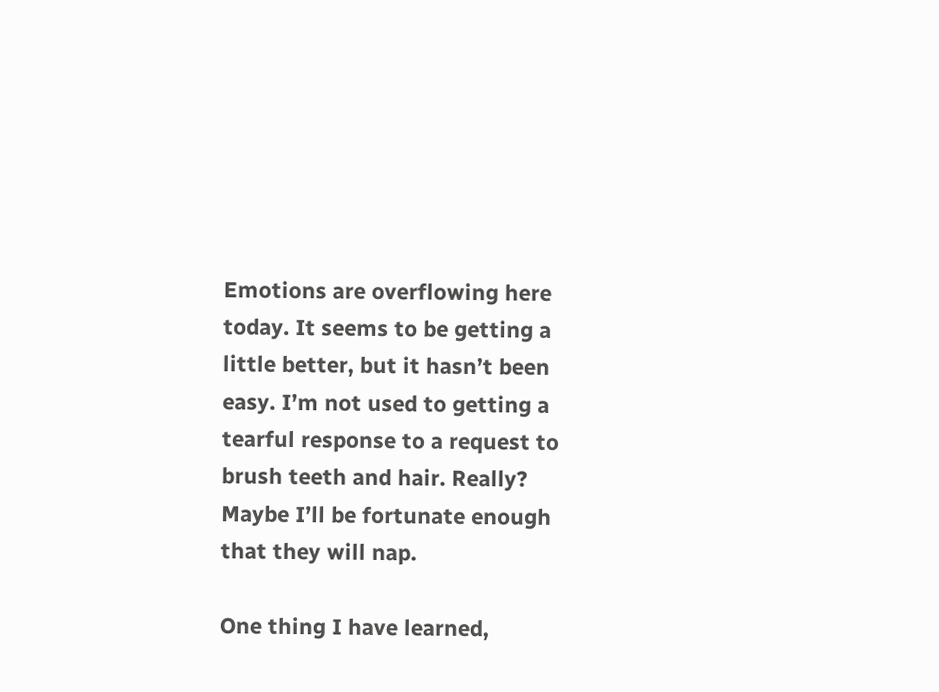Emotions are overflowing here today. It seems to be getting a little better, but it hasn’t been easy. I’m not used to getting a tearful response to a request to brush teeth and hair. Really? Maybe I’ll be fortunate enough that they will nap.

One thing I have learned,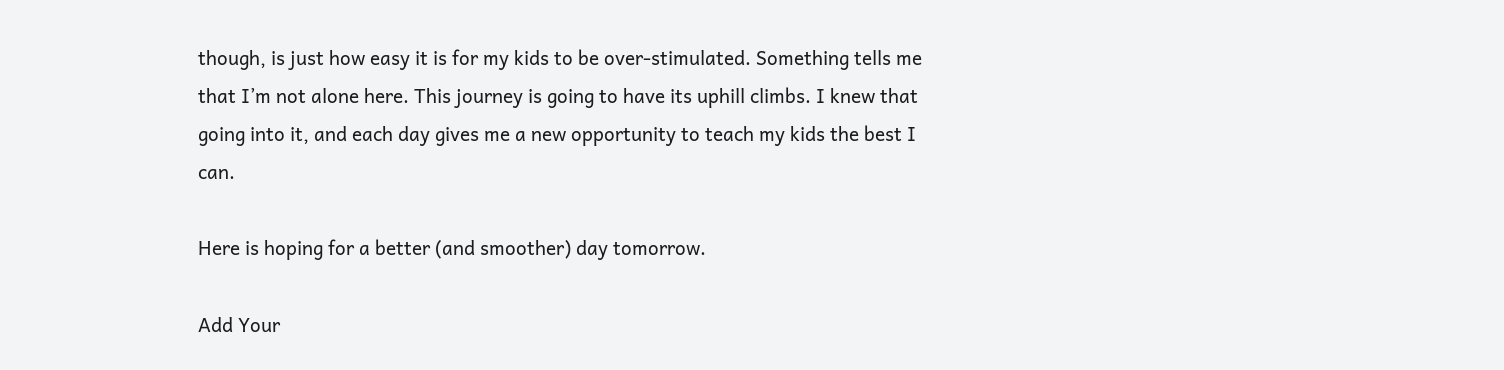though, is just how easy it is for my kids to be over-stimulated. Something tells me that I’m not alone here. This journey is going to have its uphill climbs. I knew that going into it, and each day gives me a new opportunity to teach my kids the best I can.

Here is hoping for a better (and smoother) day tomorrow.

Add Your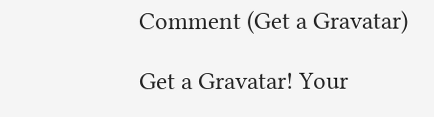Comment (Get a Gravatar)

Get a Gravatar! Your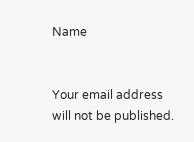Name


Your email address will not be published.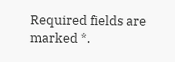Required fields are marked *.